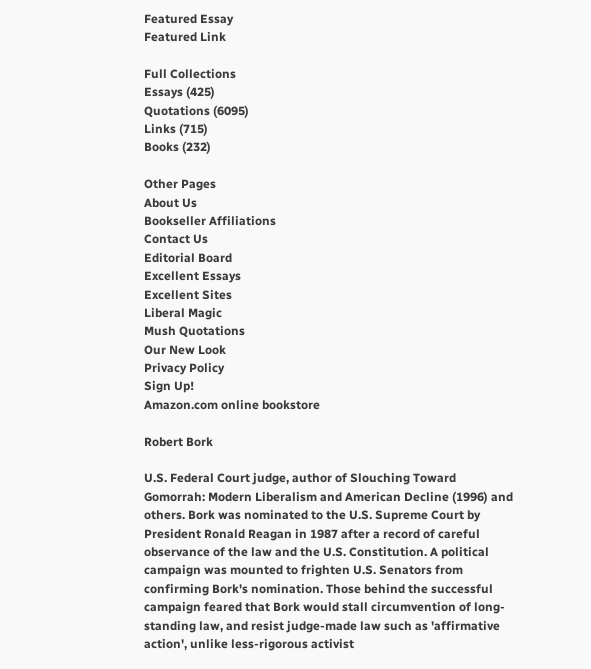Featured Essay
Featured Link

Full Collections
Essays (425)
Quotations (6095)
Links (715)
Books (232)

Other Pages
About Us
Bookseller Affiliations
Contact Us
Editorial Board
Excellent Essays
Excellent Sites
Liberal Magic
Mush Quotations
Our New Look
Privacy Policy
Sign Up!
Amazon.com online bookstore

Robert Bork

U.S. Federal Court judge, author of Slouching Toward Gomorrah: Modern Liberalism and American Decline (1996) and others. Bork was nominated to the U.S. Supreme Court by President Ronald Reagan in 1987 after a record of careful observance of the law and the U.S. Constitution. A political campaign was mounted to frighten U.S. Senators from confirming Bork's nomination. Those behind the successful campaign feared that Bork would stall circumvention of long-standing law, and resist judge-made law such as 'affirmative action', unlike less-rigorous activist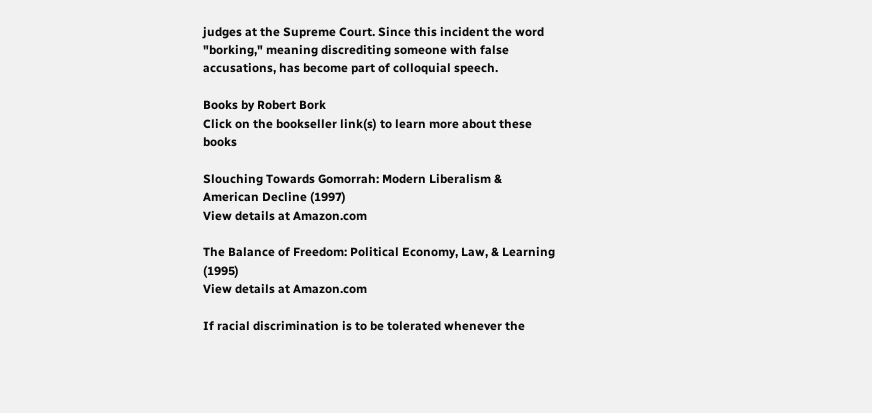judges at the Supreme Court. Since this incident the word "borking," meaning discrediting someone with false accusations, has become part of colloquial speech.

Books by Robert Bork
Click on the bookseller link(s) to learn more about these books

Slouching Towards Gomorrah: Modern Liberalism & American Decline (1997)
View details at Amazon.com

The Balance of Freedom: Political Economy, Law, & Learning (1995)
View details at Amazon.com

If racial discrimination is to be tolerated whenever the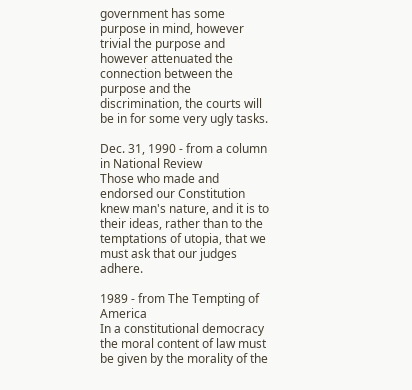government has some purpose in mind, however trivial the purpose and however attenuated the connection between the purpose and the discrimination, the courts will be in for some very ugly tasks.

Dec. 31, 1990 - from a column in National Review
Those who made and endorsed our Constitution knew man's nature, and it is to their ideas, rather than to the temptations of utopia, that we must ask that our judges adhere.

1989 - from The Tempting of America
In a constitutional democracy the moral content of law must be given by the morality of the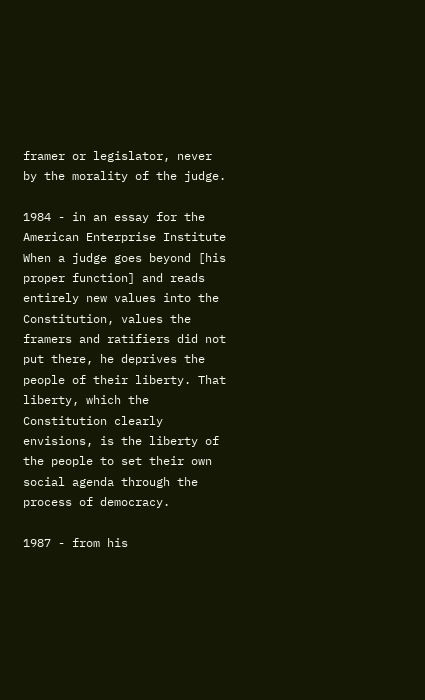framer or legislator, never by the morality of the judge.

1984 - in an essay for the American Enterprise Institute
When a judge goes beyond [his proper function] and reads entirely new values into the Constitution, values the framers and ratifiers did not put there, he deprives the people of their liberty. That liberty, which the Constitution clearly envisions, is the liberty of the people to set their own social agenda through the process of democracy.

1987 - from his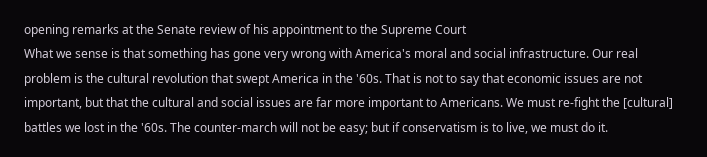opening remarks at the Senate review of his appointment to the Supreme Court
What we sense is that something has gone very wrong with America's moral and social infrastructure. Our real problem is the cultural revolution that swept America in the '60s. That is not to say that economic issues are not important, but that the cultural and social issues are far more important to Americans. We must re-fight the [cultural] battles we lost in the '60s. The counter-march will not be easy; but if conservatism is to live, we must do it.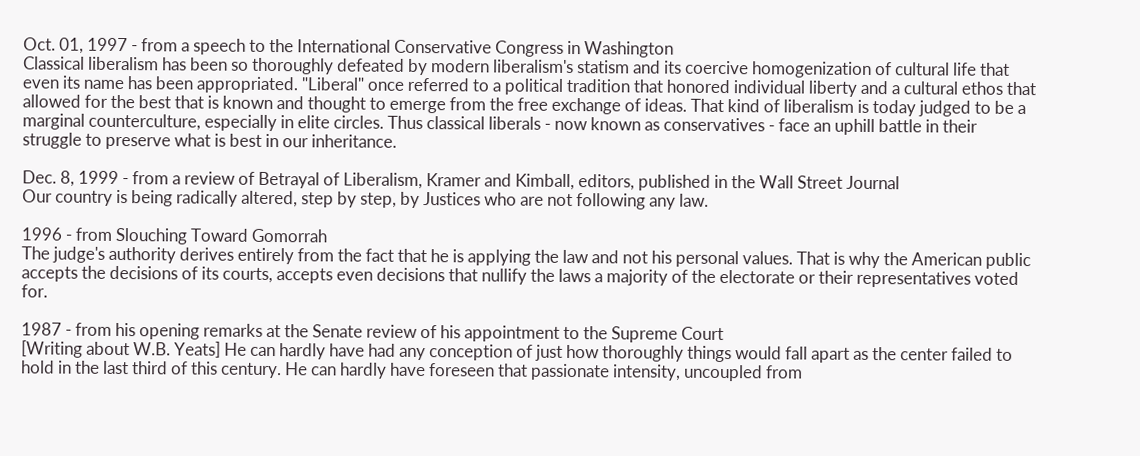Oct. 01, 1997 - from a speech to the International Conservative Congress in Washington
Classical liberalism has been so thoroughly defeated by modern liberalism's statism and its coercive homogenization of cultural life that even its name has been appropriated. "Liberal" once referred to a political tradition that honored individual liberty and a cultural ethos that allowed for the best that is known and thought to emerge from the free exchange of ideas. That kind of liberalism is today judged to be a marginal counterculture, especially in elite circles. Thus classical liberals - now known as conservatives - face an uphill battle in their struggle to preserve what is best in our inheritance.

Dec. 8, 1999 - from a review of Betrayal of Liberalism, Kramer and Kimball, editors, published in the Wall Street Journal
Our country is being radically altered, step by step, by Justices who are not following any law.

1996 - from Slouching Toward Gomorrah
The judge's authority derives entirely from the fact that he is applying the law and not his personal values. That is why the American public accepts the decisions of its courts, accepts even decisions that nullify the laws a majority of the electorate or their representatives voted for.

1987 - from his opening remarks at the Senate review of his appointment to the Supreme Court
[Writing about W.B. Yeats] He can hardly have had any conception of just how thoroughly things would fall apart as the center failed to hold in the last third of this century. He can hardly have foreseen that passionate intensity, uncoupled from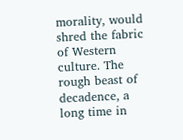morality, would shred the fabric of Western culture. The rough beast of decadence, a long time in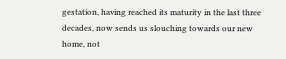gestation, having reached its maturity in the last three decades, now sends us slouching towards our new home, not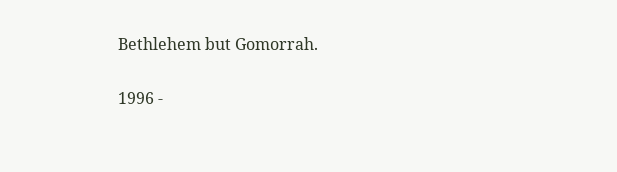Bethlehem but Gomorrah.

1996 -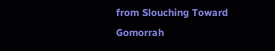from Slouching Toward Gomorrah